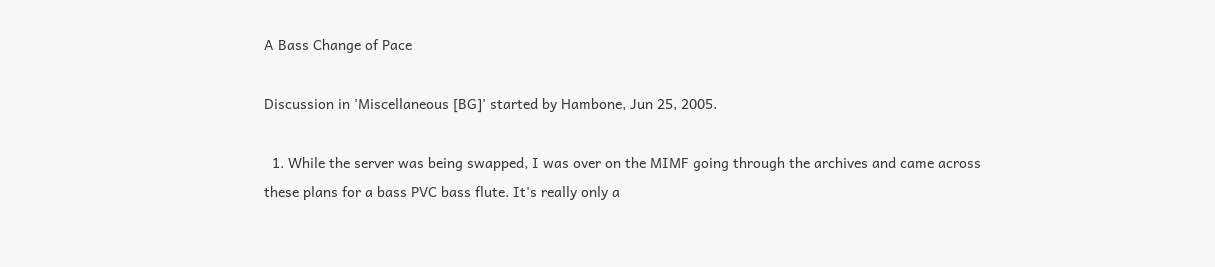A Bass Change of Pace

Discussion in 'Miscellaneous [BG]' started by Hambone, Jun 25, 2005.

  1. While the server was being swapped, I was over on the MIMF going through the archives and came across these plans for a bass PVC bass flute. It's really only a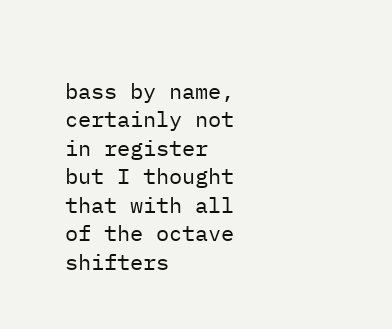bass by name, certainly not in register but I thought that with all of the octave shifters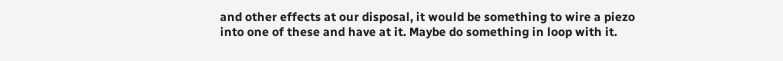and other effects at our disposal, it would be something to wire a piezo into one of these and have at it. Maybe do something in loop with it.